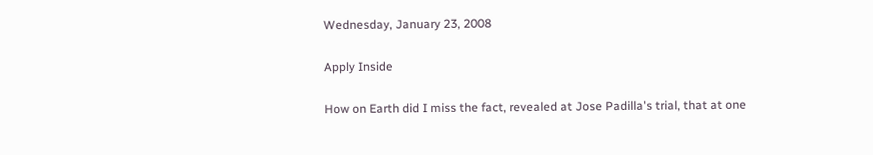Wednesday, January 23, 2008

Apply Inside

How on Earth did I miss the fact, revealed at Jose Padilla's trial, that at one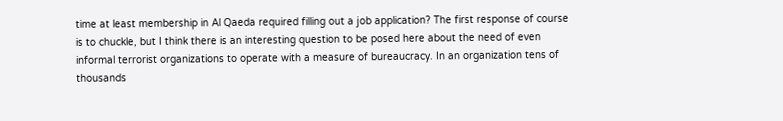time at least membership in Al Qaeda required filling out a job application? The first response of course is to chuckle, but I think there is an interesting question to be posed here about the need of even informal terrorist organizations to operate with a measure of bureaucracy. In an organization tens of thousands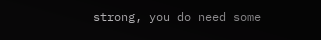strong, you do need some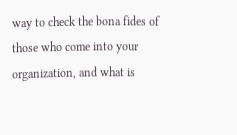way to check the bona fides of those who come into your organization, and what is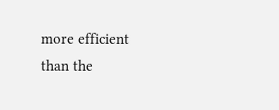more efficient than the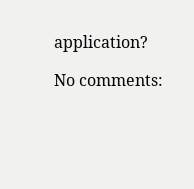application?

No comments: